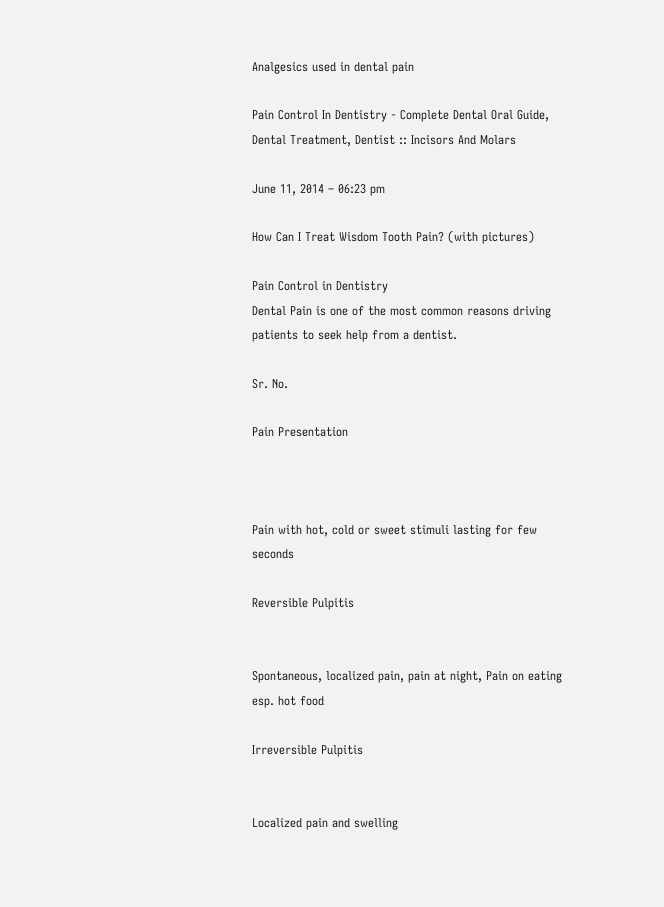Analgesics used in dental pain

Pain Control In Dentistry - Complete Dental Oral Guide, Dental Treatment, Dentist :: Incisors And Molars

June 11, 2014 – 06:23 pm

How Can I Treat Wisdom Tooth Pain? (with pictures)

Pain Control in Dentistry
Dental Pain is one of the most common reasons driving patients to seek help from a dentist.

Sr. No.

Pain Presentation



Pain with hot, cold or sweet stimuli lasting for few seconds

Reversible Pulpitis


Spontaneous, localized pain, pain at night, Pain on eating esp. hot food

Irreversible Pulpitis


Localized pain and swelling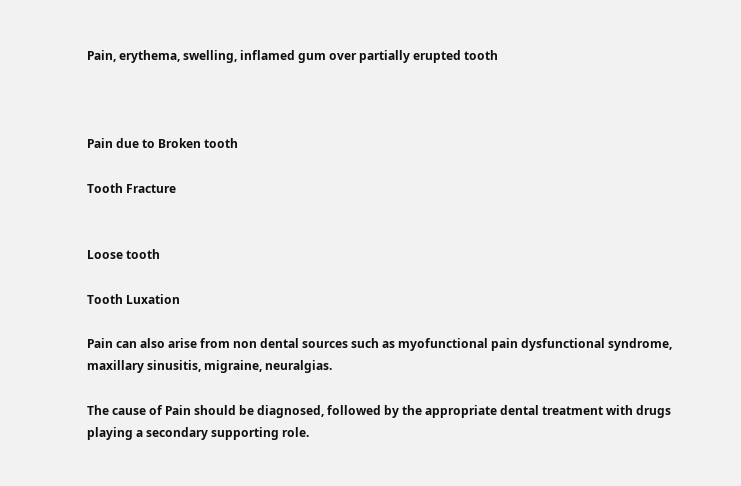Pain, erythema, swelling, inflamed gum over partially erupted tooth



Pain due to Broken tooth

Tooth Fracture


Loose tooth

Tooth Luxation

Pain can also arise from non dental sources such as myofunctional pain dysfunctional syndrome, maxillary sinusitis, migraine, neuralgias.

The cause of Pain should be diagnosed, followed by the appropriate dental treatment with drugs playing a secondary supporting role.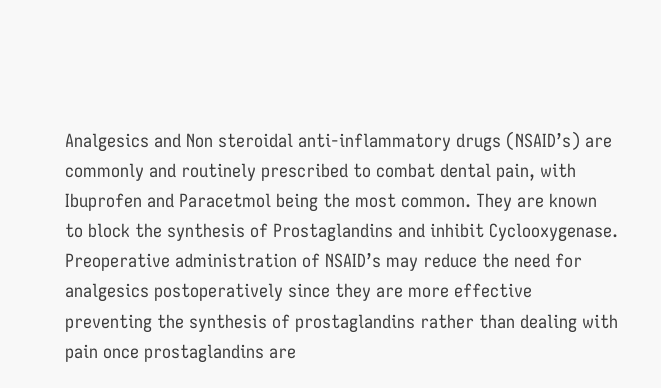Analgesics and Non steroidal anti-inflammatory drugs (NSAID’s) are commonly and routinely prescribed to combat dental pain, with Ibuprofen and Paracetmol being the most common. They are known to block the synthesis of Prostaglandins and inhibit Cyclooxygenase. Preoperative administration of NSAID’s may reduce the need for analgesics postoperatively since they are more effective preventing the synthesis of prostaglandins rather than dealing with pain once prostaglandins are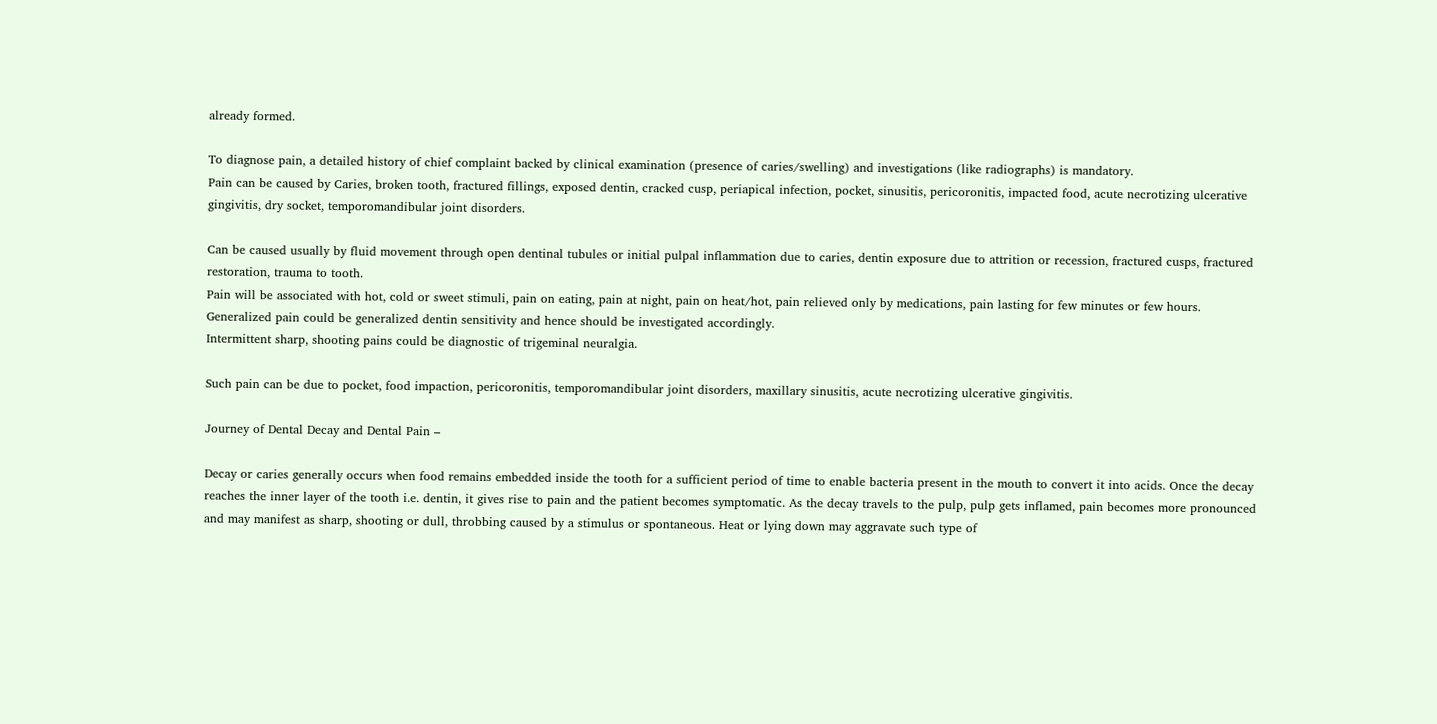already formed.

To diagnose pain, a detailed history of chief complaint backed by clinical examination (presence of caries/swelling) and investigations (like radiographs) is mandatory.
Pain can be caused by Caries, broken tooth, fractured fillings, exposed dentin, cracked cusp, periapical infection, pocket, sinusitis, pericoronitis, impacted food, acute necrotizing ulcerative gingivitis, dry socket, temporomandibular joint disorders.

Can be caused usually by fluid movement through open dentinal tubules or initial pulpal inflammation due to caries, dentin exposure due to attrition or recession, fractured cusps, fractured restoration, trauma to tooth.
Pain will be associated with hot, cold or sweet stimuli, pain on eating, pain at night, pain on heat/hot, pain relieved only by medications, pain lasting for few minutes or few hours.
Generalized pain could be generalized dentin sensitivity and hence should be investigated accordingly.
Intermittent sharp, shooting pains could be diagnostic of trigeminal neuralgia.

Such pain can be due to pocket, food impaction, pericoronitis, temporomandibular joint disorders, maxillary sinusitis, acute necrotizing ulcerative gingivitis.

Journey of Dental Decay and Dental Pain –

Decay or caries generally occurs when food remains embedded inside the tooth for a sufficient period of time to enable bacteria present in the mouth to convert it into acids. Once the decay reaches the inner layer of the tooth i.e. dentin, it gives rise to pain and the patient becomes symptomatic. As the decay travels to the pulp, pulp gets inflamed, pain becomes more pronounced and may manifest as sharp, shooting or dull, throbbing caused by a stimulus or spontaneous. Heat or lying down may aggravate such type of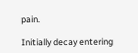pain.

Initially decay entering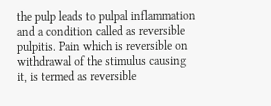the pulp leads to pulpal inflammation and a condition called as reversible pulpitis. Pain which is reversible on withdrawal of the stimulus causing it, is termed as reversible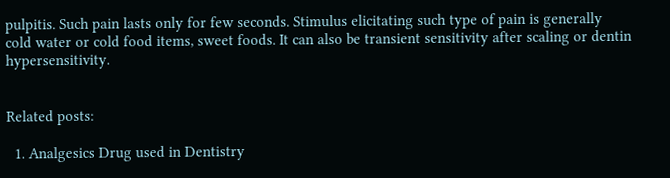pulpitis. Such pain lasts only for few seconds. Stimulus elicitating such type of pain is generally cold water or cold food items, sweet foods. It can also be transient sensitivity after scaling or dentin hypersensitivity.


Related posts:

  1. Analgesics Drug used in Dentistry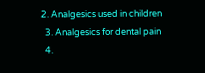2. Analgesics used in children
  3. Analgesics for dental pain
  4.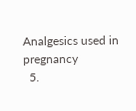Analgesics used in pregnancy
  5.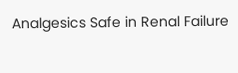Analgesics Safe in Renal Failure